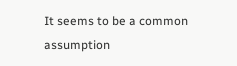It seems to be a common assumption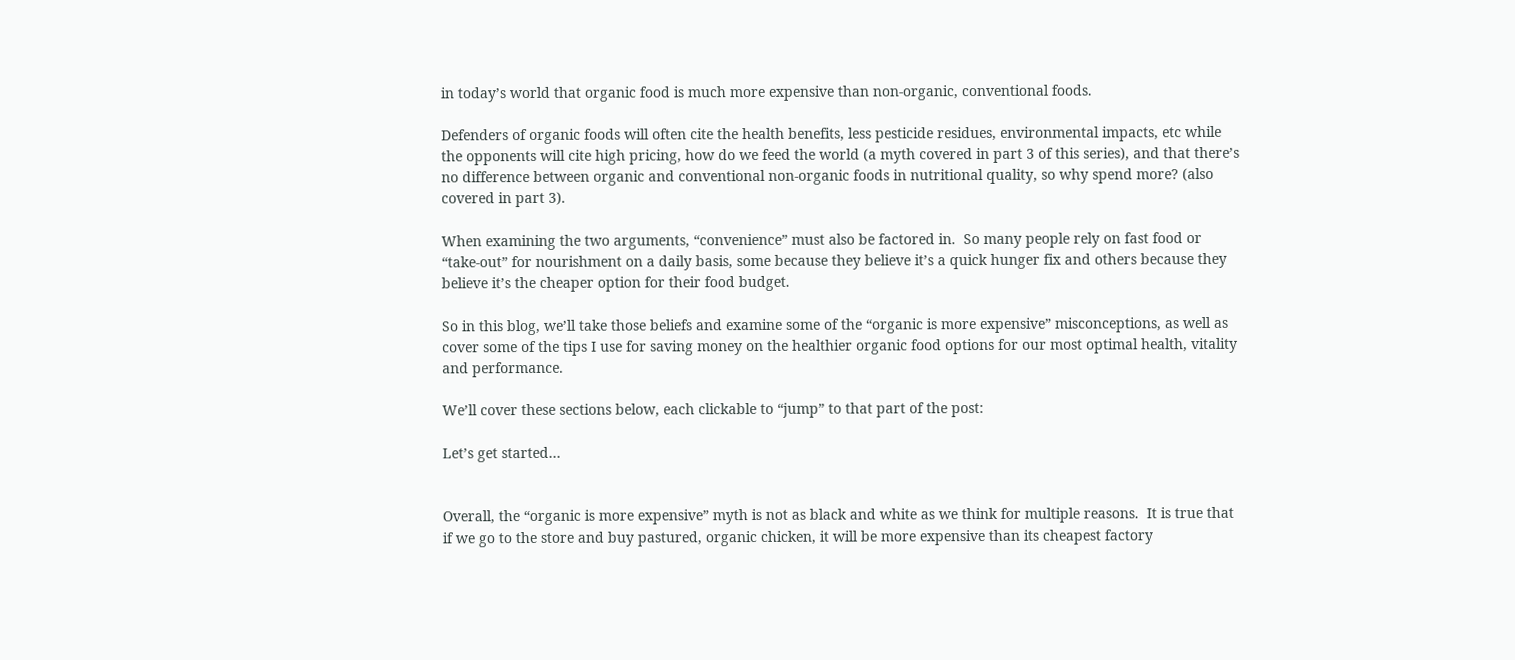in today’s world that organic food is much more expensive than non-organic, conventional foods.

Defenders of organic foods will often cite the health benefits, less pesticide residues, environmental impacts, etc while the opponents will cite high pricing, how do we feed the world (a myth covered in part 3 of this series), and that there’s no difference between organic and conventional non-organic foods in nutritional quality, so why spend more? (also covered in part 3).

When examining the two arguments, “convenience” must also be factored in.  So many people rely on fast food or “take-out” for nourishment on a daily basis, some because they believe it’s a quick hunger fix and others because they believe it’s the cheaper option for their food budget.

So in this blog, we’ll take those beliefs and examine some of the “organic is more expensive” misconceptions, as well as cover some of the tips I use for saving money on the healthier organic food options for our most optimal health, vitality and performance.

We’ll cover these sections below, each clickable to “jump” to that part of the post:

Let’s get started…


Overall, the “organic is more expensive” myth is not as black and white as we think for multiple reasons.  It is true that if we go to the store and buy pastured, organic chicken, it will be more expensive than its cheapest factory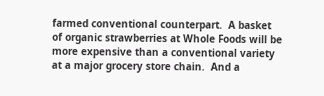farmed conventional counterpart.  A basket of organic strawberries at Whole Foods will be more expensive than a conventional variety at a major grocery store chain.  And a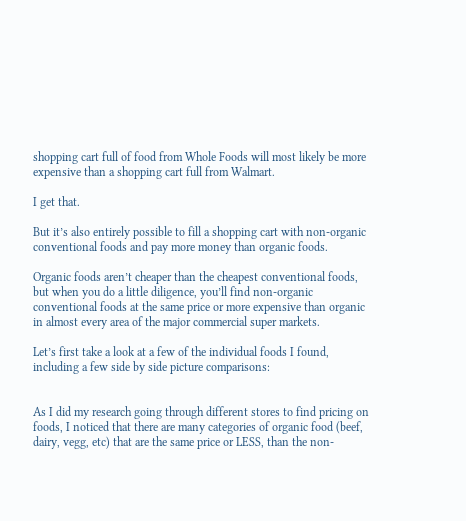shopping cart full of food from Whole Foods will most likely be more expensive than a shopping cart full from Walmart.

I get that.

But it’s also entirely possible to fill a shopping cart with non-organic conventional foods and pay more money than organic foods.

Organic foods aren’t cheaper than the cheapest conventional foods, but when you do a little diligence, you’ll find non-organic conventional foods at the same price or more expensive than organic in almost every area of the major commercial super markets.

Let’s first take a look at a few of the individual foods I found, including a few side by side picture comparisons:


As I did my research going through different stores to find pricing on foods, I noticed that there are many categories of organic food (beef, dairy, vegg, etc) that are the same price or LESS, than the non-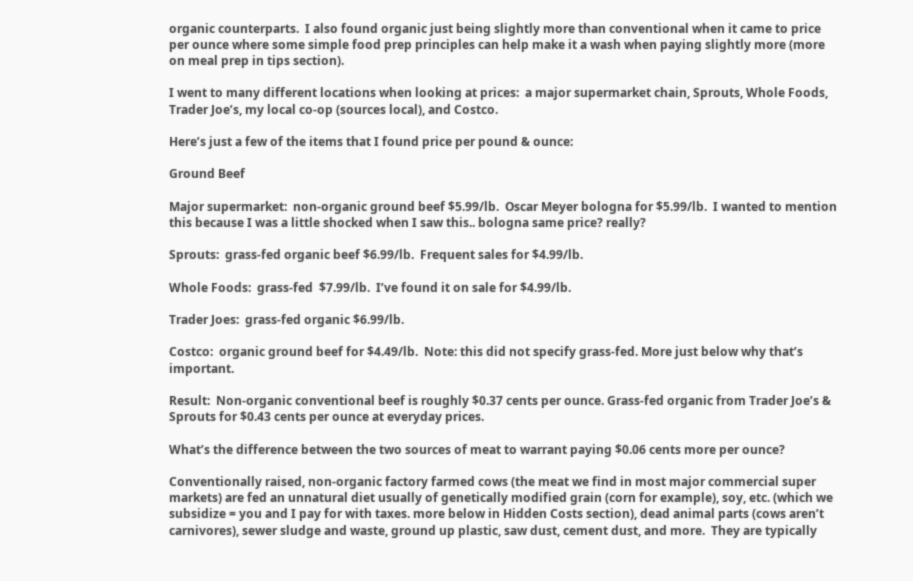organic counterparts.  I also found organic just being slightly more than conventional when it came to price per ounce where some simple food prep principles can help make it a wash when paying slightly more (more on meal prep in tips section).

I went to many different locations when looking at prices:  a major supermarket chain, Sprouts, Whole Foods, Trader Joe’s, my local co-op (sources local), and Costco.

Here’s just a few of the items that I found price per pound & ounce:

Ground Beef

Major supermarket:  non-organic ground beef $5.99/lb.  Oscar Meyer bologna for $5.99/lb.  I wanted to mention this because I was a little shocked when I saw this.. bologna same price? really?

Sprouts:  grass-fed organic beef $6.99/lb.  Frequent sales for $4.99/lb.

Whole Foods:  grass-fed  $7.99/lb.  I’ve found it on sale for $4.99/lb.

Trader Joes:  grass-fed organic $6.99/lb.

Costco:  organic ground beef for $4.49/lb.  Note: this did not specify grass-fed. More just below why that’s important.

Result:  Non-organic conventional beef is roughly $0.37 cents per ounce. Grass-fed organic from Trader Joe’s & Sprouts for $0.43 cents per ounce at everyday prices.

What’s the difference between the two sources of meat to warrant paying $0.06 cents more per ounce?

Conventionally raised, non-organic factory farmed cows (the meat we find in most major commercial super markets) are fed an unnatural diet usually of genetically modified grain (corn for example), soy, etc. (which we subsidize = you and I pay for with taxes. more below in Hidden Costs section), dead animal parts (cows aren’t carnivores), sewer sludge and waste, ground up plastic, saw dust, cement dust, and more.  They are typically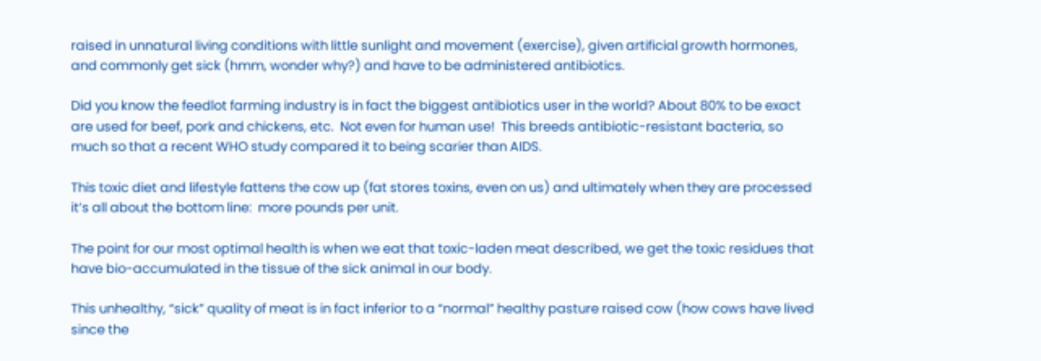raised in unnatural living conditions with little sunlight and movement (exercise), given artificial growth hormones, and commonly get sick (hmm, wonder why?) and have to be administered antibiotics.

Did you know the feedlot farming industry is in fact the biggest antibiotics user in the world? About 80% to be exact are used for beef, pork and chickens, etc.  Not even for human use!  This breeds antibiotic-resistant bacteria, so much so that a recent WHO study compared it to being scarier than AIDS.

This toxic diet and lifestyle fattens the cow up (fat stores toxins, even on us) and ultimately when they are processed it’s all about the bottom line:  more pounds per unit.

The point for our most optimal health is when we eat that toxic-laden meat described, we get the toxic residues that have bio-accumulated in the tissue of the sick animal in our body.

This unhealthy, “sick” quality of meat is in fact inferior to a “normal” healthy pasture raised cow (how cows have lived since the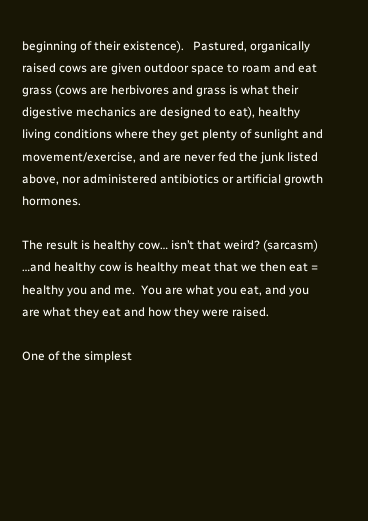beginning of their existence).   Pastured, organically raised cows are given outdoor space to roam and eat grass (cows are herbivores and grass is what their digestive mechanics are designed to eat), healthy living conditions where they get plenty of sunlight and movement/exercise, and are never fed the junk listed above, nor administered antibiotics or artificial growth hormones.

The result is healthy cow… isn’t that weird? (sarcasm) …and healthy cow is healthy meat that we then eat = healthy you and me.  You are what you eat, and you are what they eat and how they were raised.

One of the simplest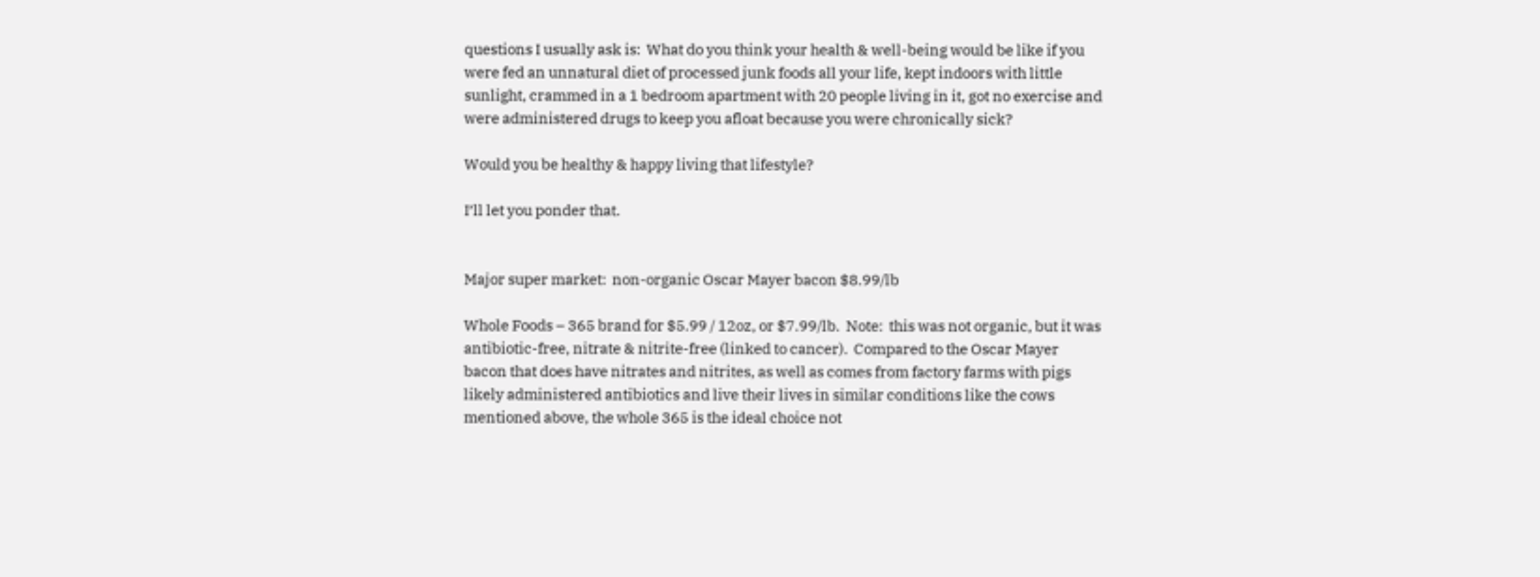questions I usually ask is:  What do you think your health & well-being would be like if you were fed an unnatural diet of processed junk foods all your life, kept indoors with little sunlight, crammed in a 1 bedroom apartment with 20 people living in it, got no exercise and were administered drugs to keep you afloat because you were chronically sick?

Would you be healthy & happy living that lifestyle?

I’ll let you ponder that.


Major super market:  non-organic Oscar Mayer bacon $8.99/lb

Whole Foods – 365 brand for $5.99 / 12oz, or $7.99/lb.  Note:  this was not organic, but it was antibiotic-free, nitrate & nitrite-free (linked to cancer).  Compared to the Oscar Mayer bacon that does have nitrates and nitrites, as well as comes from factory farms with pigs likely administered antibiotics and live their lives in similar conditions like the cows mentioned above, the whole 365 is the ideal choice not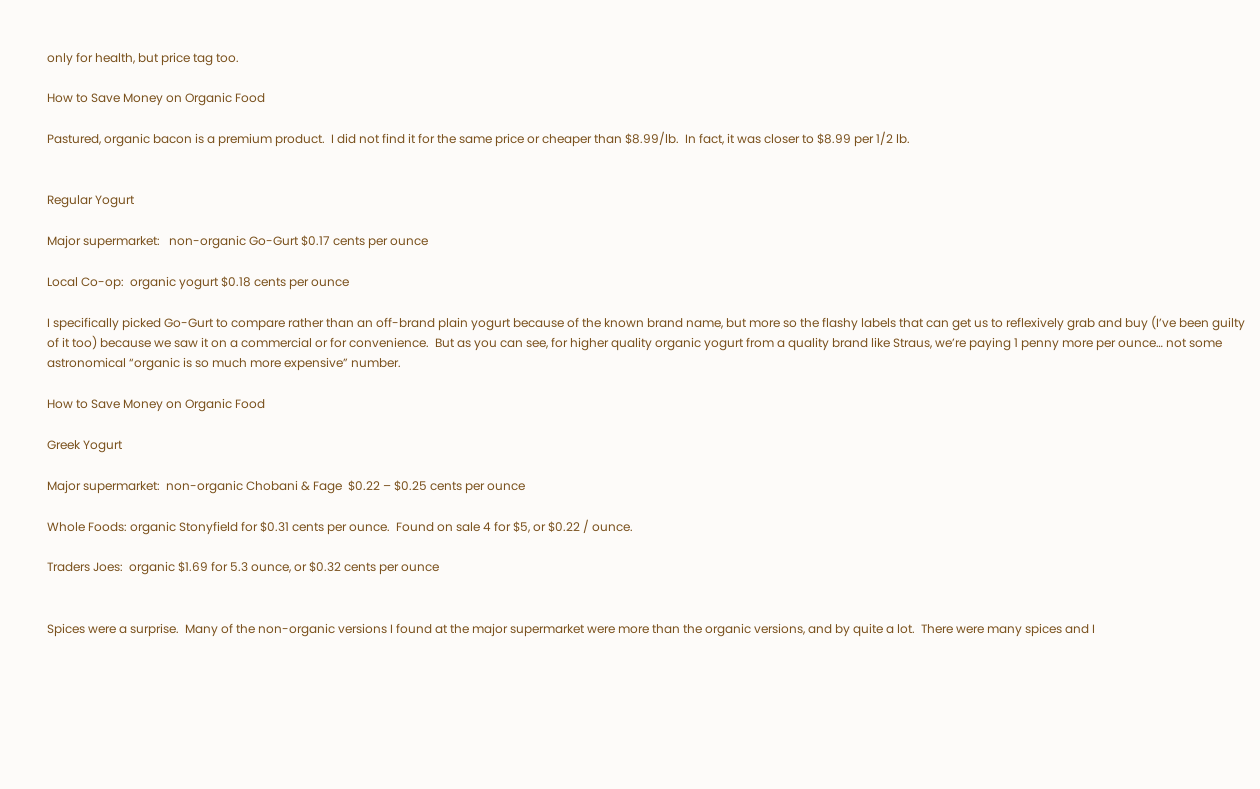only for health, but price tag too.

How to Save Money on Organic Food

Pastured, organic bacon is a premium product.  I did not find it for the same price or cheaper than $8.99/lb.  In fact, it was closer to $8.99 per 1/2 lb.


Regular Yogurt

Major supermarket:   non-organic Go-Gurt $0.17 cents per ounce

Local Co-op:  organic yogurt $0.18 cents per ounce

I specifically picked Go-Gurt to compare rather than an off-brand plain yogurt because of the known brand name, but more so the flashy labels that can get us to reflexively grab and buy (I’ve been guilty of it too) because we saw it on a commercial or for convenience.  But as you can see, for higher quality organic yogurt from a quality brand like Straus, we’re paying 1 penny more per ounce… not some astronomical “organic is so much more expensive” number.

How to Save Money on Organic Food

Greek Yogurt

Major supermarket:  non-organic Chobani & Fage  $0.22 – $0.25 cents per ounce

Whole Foods: organic Stonyfield for $0.31 cents per ounce.  Found on sale 4 for $5, or $0.22 / ounce.

Traders Joes:  organic $1.69 for 5.3 ounce, or $0.32 cents per ounce


Spices were a surprise.  Many of the non-organic versions I found at the major supermarket were more than the organic versions, and by quite a lot.  There were many spices and I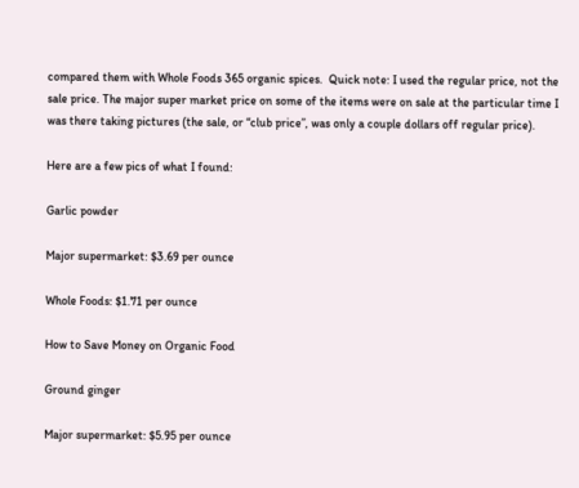compared them with Whole Foods 365 organic spices.  Quick note: I used the regular price, not the sale price. The major super market price on some of the items were on sale at the particular time I was there taking pictures (the sale, or “club price”, was only a couple dollars off regular price).

Here are a few pics of what I found:

Garlic powder

Major supermarket: $3.69 per ounce

Whole Foods: $1.71 per ounce

How to Save Money on Organic Food

Ground ginger

Major supermarket: $5.95 per ounce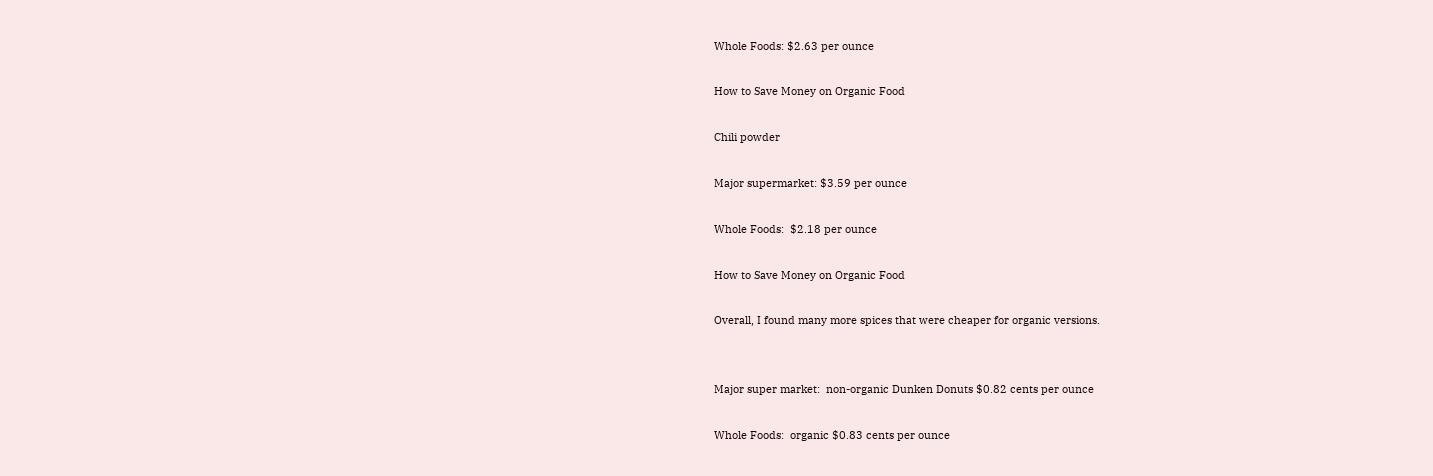Whole Foods: $2.63 per ounce

How to Save Money on Organic Food

Chili powder

Major supermarket: $3.59 per ounce

Whole Foods:  $2.18 per ounce

How to Save Money on Organic Food

Overall, I found many more spices that were cheaper for organic versions.


Major super market:  non-organic Dunken Donuts $0.82 cents per ounce

Whole Foods:  organic $0.83 cents per ounce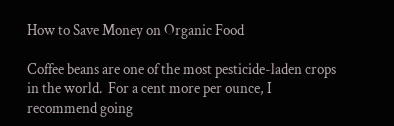How to Save Money on Organic Food

Coffee beans are one of the most pesticide-laden crops in the world.  For a cent more per ounce, I recommend going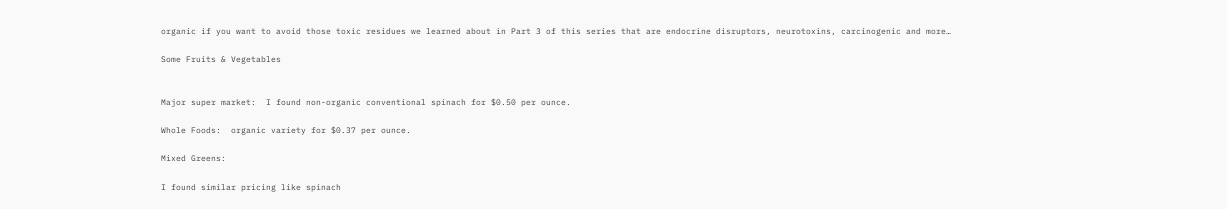organic if you want to avoid those toxic residues we learned about in Part 3 of this series that are endocrine disruptors, neurotoxins, carcinogenic and more…

Some Fruits & Vegetables


Major super market:  I found non-organic conventional spinach for $0.50 per ounce.

Whole Foods:  organic variety for $0.37 per ounce.

Mixed Greens:

I found similar pricing like spinach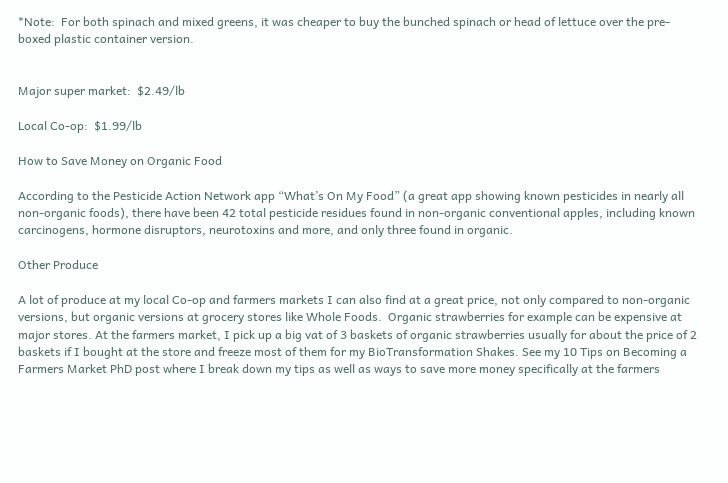*Note:  For both spinach and mixed greens, it was cheaper to buy the bunched spinach or head of lettuce over the pre-boxed plastic container version.


Major super market:  $2.49/lb

Local Co-op:  $1.99/lb

How to Save Money on Organic Food

According to the Pesticide Action Network app “What’s On My Food” (a great app showing known pesticides in nearly all non-organic foods), there have been 42 total pesticide residues found in non-organic conventional apples, including known carcinogens, hormone disruptors, neurotoxins and more, and only three found in organic.

Other Produce

A lot of produce at my local Co-op and farmers markets I can also find at a great price, not only compared to non-organic versions, but organic versions at grocery stores like Whole Foods.  Organic strawberries for example can be expensive at major stores. At the farmers market, I pick up a big vat of 3 baskets of organic strawberries usually for about the price of 2 baskets if I bought at the store and freeze most of them for my BioTransformation Shakes. See my 10 Tips on Becoming a Farmers Market PhD post where I break down my tips as well as ways to save more money specifically at the farmers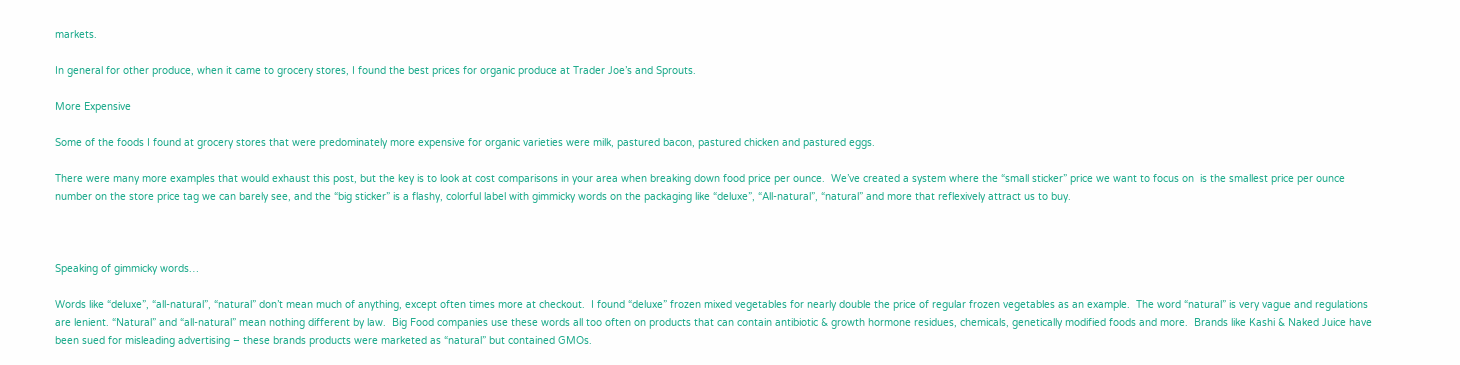markets.

In general for other produce, when it came to grocery stores, I found the best prices for organic produce at Trader Joe’s and Sprouts.

More Expensive

Some of the foods I found at grocery stores that were predominately more expensive for organic varieties were milk, pastured bacon, pastured chicken and pastured eggs.

There were many more examples that would exhaust this post, but the key is to look at cost comparisons in your area when breaking down food price per ounce.  We’ve created a system where the “small sticker” price we want to focus on  is the smallest price per ounce number on the store price tag we can barely see, and the “big sticker” is a flashy, colorful label with gimmicky words on the packaging like “deluxe”, “All-natural”, “natural” and more that reflexively attract us to buy.



Speaking of gimmicky words…

Words like “deluxe”, “all-natural”, “natural” don’t mean much of anything, except often times more at checkout.  I found “deluxe” frozen mixed vegetables for nearly double the price of regular frozen vegetables as an example.  The word “natural” is very vague and regulations are lenient. “Natural” and “all-natural” mean nothing different by law.  Big Food companies use these words all too often on products that can contain antibiotic & growth hormone residues, chemicals, genetically modified foods and more.  Brands like Kashi & Naked Juice have been sued for misleading advertising – these brands products were marketed as “natural” but contained GMOs.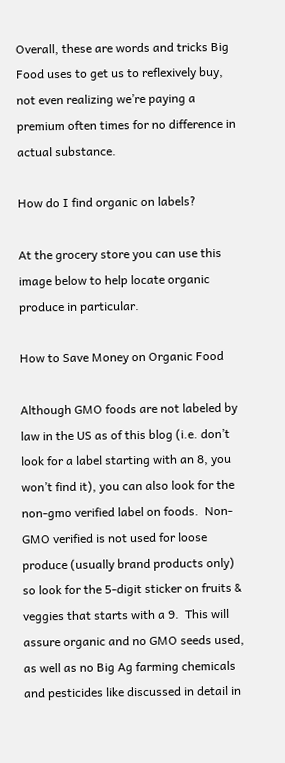Overall, these are words and tricks Big Food uses to get us to reflexively buy, not even realizing we’re paying a premium often times for no difference in actual substance.

How do I find organic on labels?

At the grocery store you can use this image below to help locate organic produce in particular.

How to Save Money on Organic Food

Although GMO foods are not labeled by law in the US as of this blog (i.e. don’t look for a label starting with an 8, you won’t find it), you can also look for the non-gmo verified label on foods.  Non-GMO verified is not used for loose produce (usually brand products only) so look for the 5-digit sticker on fruits & veggies that starts with a 9.  This will assure organic and no GMO seeds used, as well as no Big Ag farming chemicals and pesticides like discussed in detail in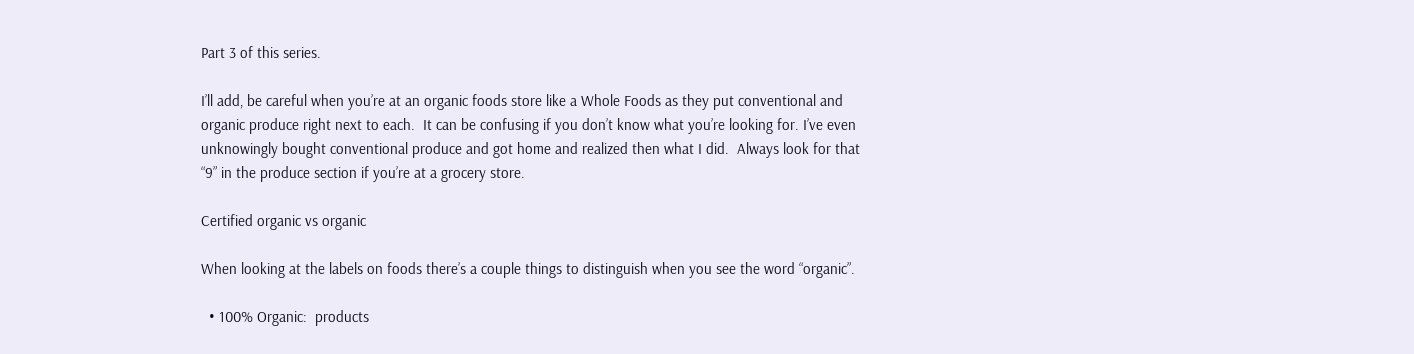Part 3 of this series.

I’ll add, be careful when you’re at an organic foods store like a Whole Foods as they put conventional and organic produce right next to each.  It can be confusing if you don’t know what you’re looking for. I’ve even unknowingly bought conventional produce and got home and realized then what I did.  Always look for that “9” in the produce section if you’re at a grocery store.

Certified organic vs organic

When looking at the labels on foods there’s a couple things to distinguish when you see the word “organic”.

  • 100% Organic:  products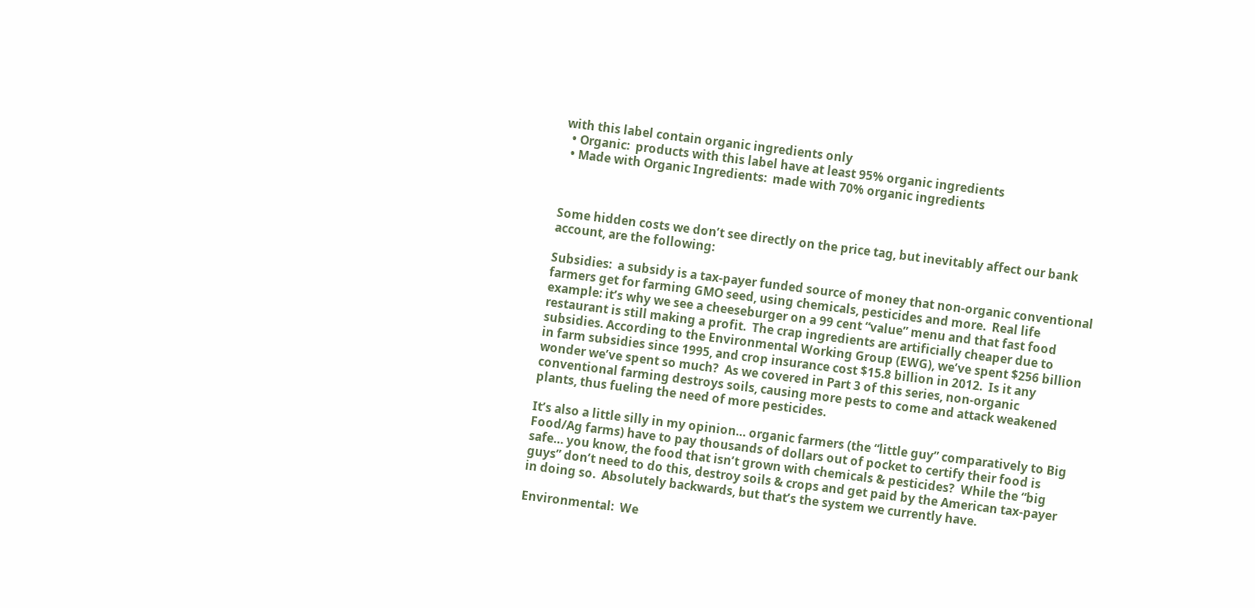with this label contain organic ingredients only
  • Organic:  products with this label have at least 95% organic ingredients
  • Made with Organic Ingredients:  made with 70% organic ingredients



Some hidden costs we don’t see directly on the price tag, but inevitably affect our bank account, are the following:

Subsidies:  a subsidy is a tax-payer funded source of money that non-organic conventional farmers get for farming GMO seed, using chemicals, pesticides and more.  Real life example: it’s why we see a cheeseburger on a 99 cent “value” menu and that fast food restaurant is still making a profit.  The crap ingredients are artificially cheaper due to subsidies. According to the Environmental Working Group (EWG), we’ve spent $256 billion in farm subsidies since 1995, and crop insurance cost $15.8 billion in 2012.  Is it any wonder we’ve spent so much?  As we covered in Part 3 of this series, non-organic conventional farming destroys soils, causing more pests to come and attack weakened plants, thus fueling the need of more pesticides.

It’s also a little silly in my opinion… organic farmers (the “little guy” comparatively to Big Food/Ag farms) have to pay thousands of dollars out of pocket to certify their food is safe… you know, the food that isn’t grown with chemicals & pesticides?  While the “big guys” don’t need to do this, destroy soils & crops and get paid by the American tax-payer in doing so.  Absolutely backwards, but that’s the system we currently have.

Environmental:  We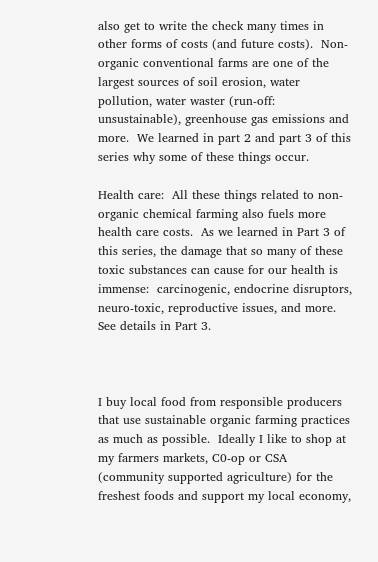also get to write the check many times in other forms of costs (and future costs).  Non-organic conventional farms are one of the largest sources of soil erosion, water pollution, water waster (run-off: unsustainable), greenhouse gas emissions and more.  We learned in part 2 and part 3 of this series why some of these things occur.

Health care:  All these things related to non-organic chemical farming also fuels more health care costs.  As we learned in Part 3 of this series, the damage that so many of these toxic substances can cause for our health is immense:  carcinogenic, endocrine disruptors, neuro-toxic, reproductive issues, and more.  See details in Part 3.



I buy local food from responsible producers that use sustainable organic farming practices as much as possible.  Ideally I like to shop at my farmers markets, C0-op or CSA (community supported agriculture) for the freshest foods and support my local economy,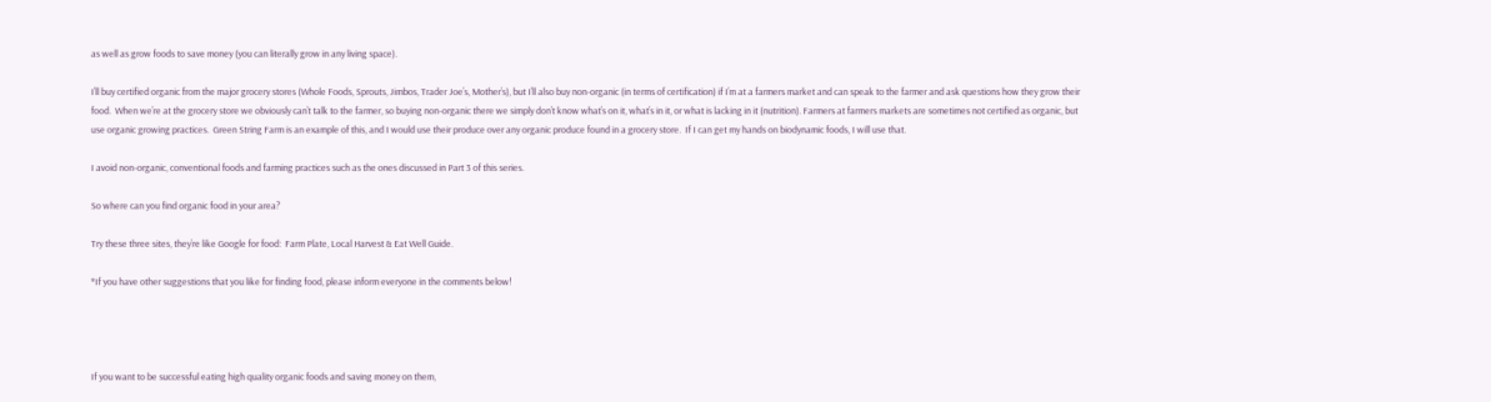as well as grow foods to save money (you can literally grow in any living space).

I’ll buy certified organic from the major grocery stores (Whole Foods, Sprouts, Jimbos, Trader Joe’s, Mother’s), but I’ll also buy non-organic (in terms of certification) if I’m at a farmers market and can speak to the farmer and ask questions how they grow their food.  When we’re at the grocery store we obviously can’t talk to the farmer, so buying non-organic there we simply don’t know what’s on it, what’s in it, or what is lacking in it (nutrition). Farmers at farmers markets are sometimes not certified as organic, but use organic growing practices.  Green String Farm is an example of this, and I would use their produce over any organic produce found in a grocery store.  If I can get my hands on biodynamic foods, I will use that.

I avoid non-organic, conventional foods and farming practices such as the ones discussed in Part 3 of this series.

So where can you find organic food in your area?

Try these three sites, they’re like Google for food:  Farm Plate, Local Harvest & Eat Well Guide.

*If you have other suggestions that you like for finding food, please inform everyone in the comments below!




If you want to be successful eating high quality organic foods and saving money on them,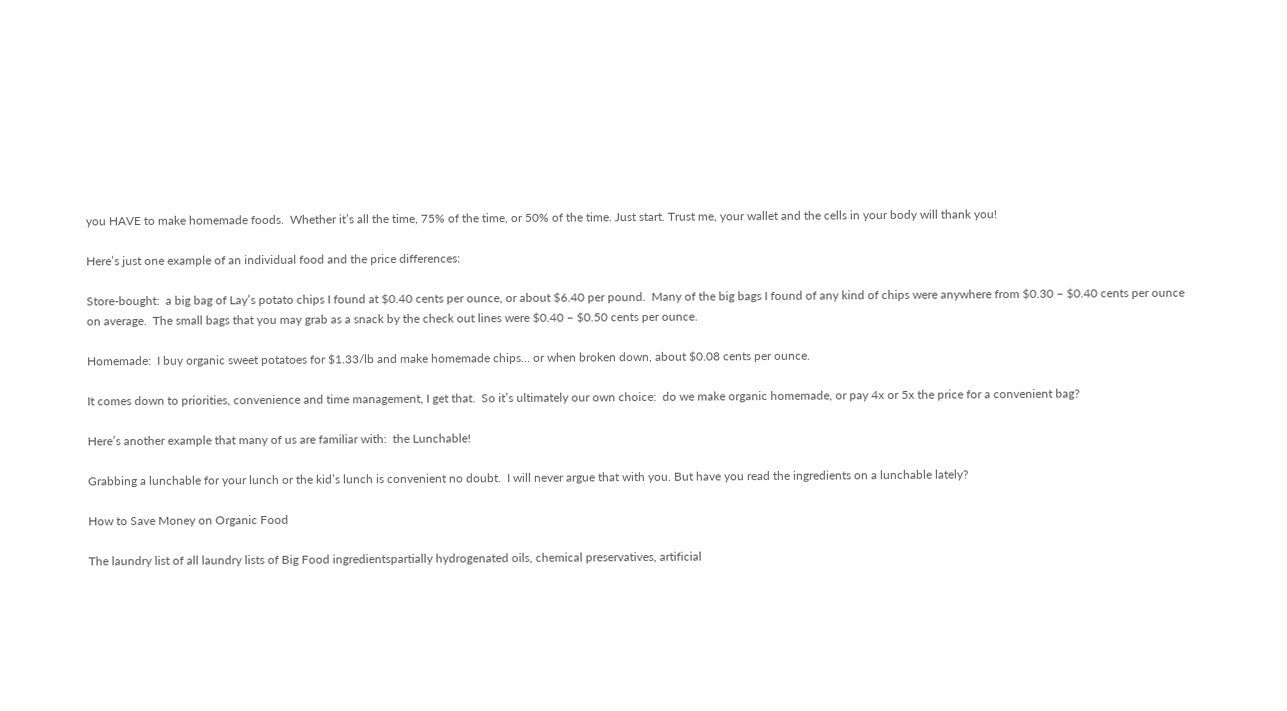you HAVE to make homemade foods.  Whether it’s all the time, 75% of the time, or 50% of the time. Just start. Trust me, your wallet and the cells in your body will thank you!

Here’s just one example of an individual food and the price differences:

Store-bought:  a big bag of Lay’s potato chips I found at $0.40 cents per ounce, or about $6.40 per pound.  Many of the big bags I found of any kind of chips were anywhere from $0.30 – $0.40 cents per ounce on average.  The small bags that you may grab as a snack by the check out lines were $0.40 – $0.50 cents per ounce.

Homemade:  I buy organic sweet potatoes for $1.33/lb and make homemade chips… or when broken down, about $0.08 cents per ounce.

It comes down to priorities, convenience and time management, I get that.  So it’s ultimately our own choice:  do we make organic homemade, or pay 4x or 5x the price for a convenient bag?

Here’s another example that many of us are familiar with:  the Lunchable!

Grabbing a lunchable for your lunch or the kid’s lunch is convenient no doubt.  I will never argue that with you. But have you read the ingredients on a lunchable lately?

How to Save Money on Organic Food

The laundry list of all laundry lists of Big Food ingredientspartially hydrogenated oils, chemical preservatives, artificial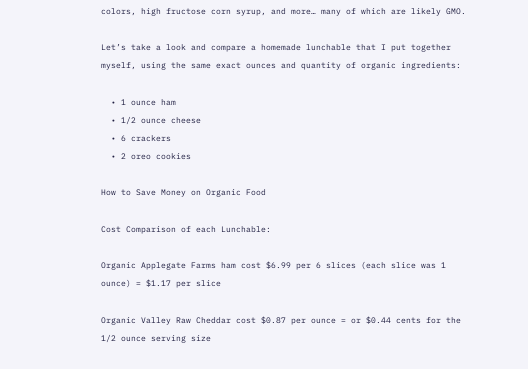colors, high fructose corn syrup, and more… many of which are likely GMO.

Let’s take a look and compare a homemade lunchable that I put together myself, using the same exact ounces and quantity of organic ingredients:

  • 1 ounce ham
  • 1/2 ounce cheese
  • 6 crackers
  • 2 oreo cookies

How to Save Money on Organic Food

Cost Comparison of each Lunchable:

Organic Applegate Farms ham cost $6.99 per 6 slices (each slice was 1 ounce) = $1.17 per slice

Organic Valley Raw Cheddar cost $0.87 per ounce = or $0.44 cents for the 1/2 ounce serving size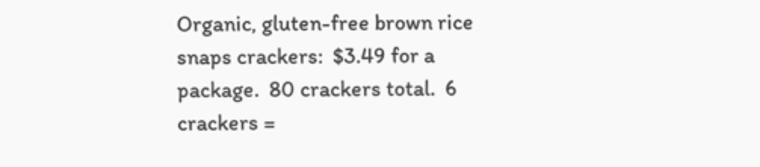Organic, gluten-free brown rice snaps crackers:  $3.49 for a package.  80 crackers total.  6 crackers =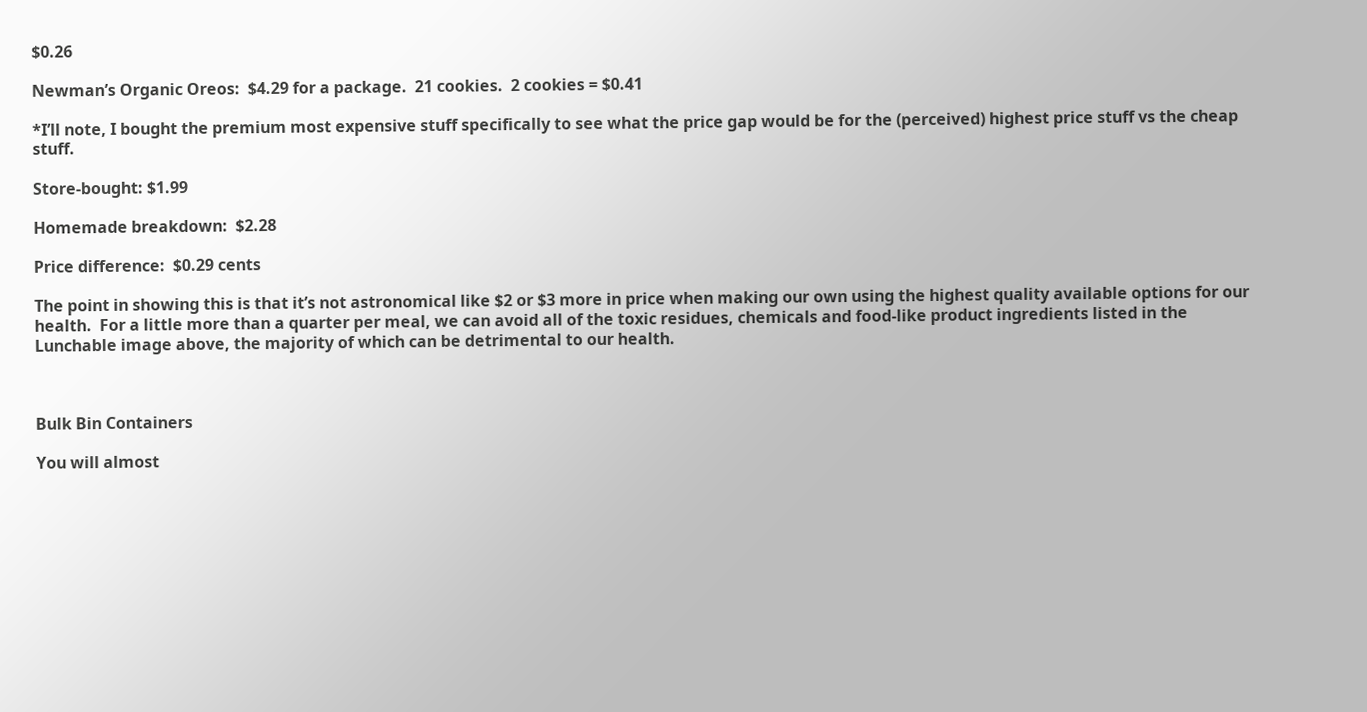$0.26

Newman’s Organic Oreos:  $4.29 for a package.  21 cookies.  2 cookies = $0.41

*I’ll note, I bought the premium most expensive stuff specifically to see what the price gap would be for the (perceived) highest price stuff vs the cheap stuff.

Store-bought: $1.99

Homemade breakdown:  $2.28

Price difference:  $0.29 cents

The point in showing this is that it’s not astronomical like $2 or $3 more in price when making our own using the highest quality available options for our health.  For a little more than a quarter per meal, we can avoid all of the toxic residues, chemicals and food-like product ingredients listed in the Lunchable image above, the majority of which can be detrimental to our health.



Bulk Bin Containers

You will almost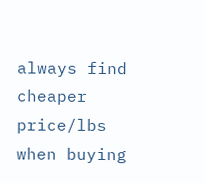always find cheaper price/lbs when buying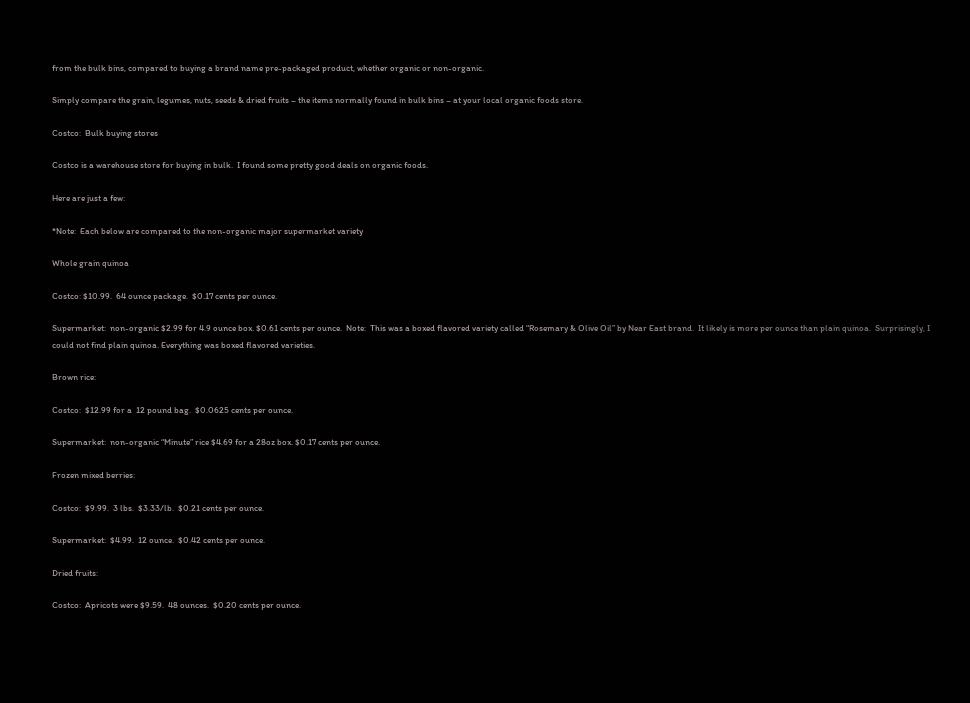from the bulk bins, compared to buying a brand name pre-packaged product, whether organic or non-organic.

Simply compare the grain, legumes, nuts, seeds & dried fruits – the items normally found in bulk bins – at your local organic foods store.

Costco:  Bulk buying stores

Costco is a warehouse store for buying in bulk.  I found some pretty good deals on organic foods.

Here are just a few:

*Note:  Each below are compared to the non-organic major supermarket variety

Whole grain quinoa

Costco: $10.99.  64 ounce package.  $0.17 cents per ounce.

Supermarket:  non-organic $2.99 for 4.9 ounce box. $0.61 cents per ounce.  Note:  This was a boxed flavored variety called “Rosemary & Olive Oil” by Near East brand.  It likely is more per ounce than plain quinoa.  Surprisingly, I could not find plain quinoa. Everything was boxed flavored varieties.

Brown rice:

Costco:  $12.99 for a  12 pound bag.  $0.0625 cents per ounce.

Supermarket:  non-organic “Minute” rice $4.69 for a 28oz box. $0.17 cents per ounce.

Frozen mixed berries:

Costco:  $9.99.  3 lbs.  $3.33/lb.  $0.21 cents per ounce.

Supermarket:  $4.99.  12 ounce.  $0.42 cents per ounce.

Dried fruits:

Costco:  Apricots were $9.59.  48 ounces.  $0.20 cents per ounce.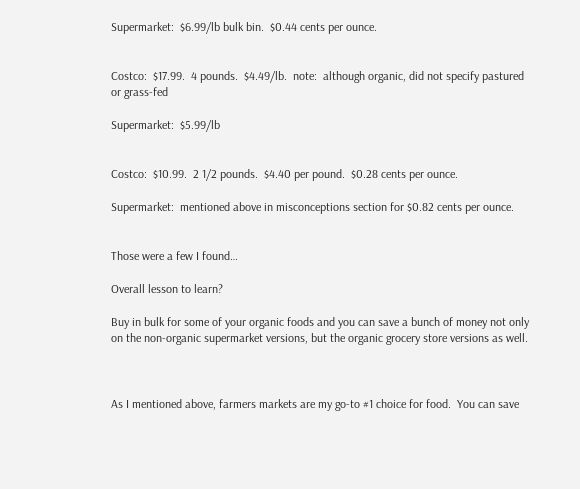Supermarket:  $6.99/lb bulk bin.  $0.44 cents per ounce.


Costco:  $17.99.  4 pounds.  $4.49/lb.  note:  although organic, did not specify pastured or grass-fed

Supermarket:  $5.99/lb


Costco:  $10.99.  2 1/2 pounds.  $4.40 per pound.  $0.28 cents per ounce.

Supermarket:  mentioned above in misconceptions section for $0.82 cents per ounce.


Those were a few I found…

Overall lesson to learn?

Buy in bulk for some of your organic foods and you can save a bunch of money not only on the non-organic supermarket versions, but the organic grocery store versions as well.



As I mentioned above, farmers markets are my go-to #1 choice for food.  You can save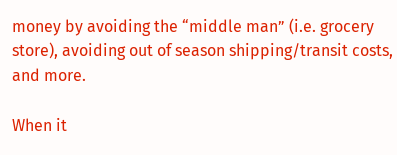money by avoiding the “middle man” (i.e. grocery store), avoiding out of season shipping/transit costs, and more.

When it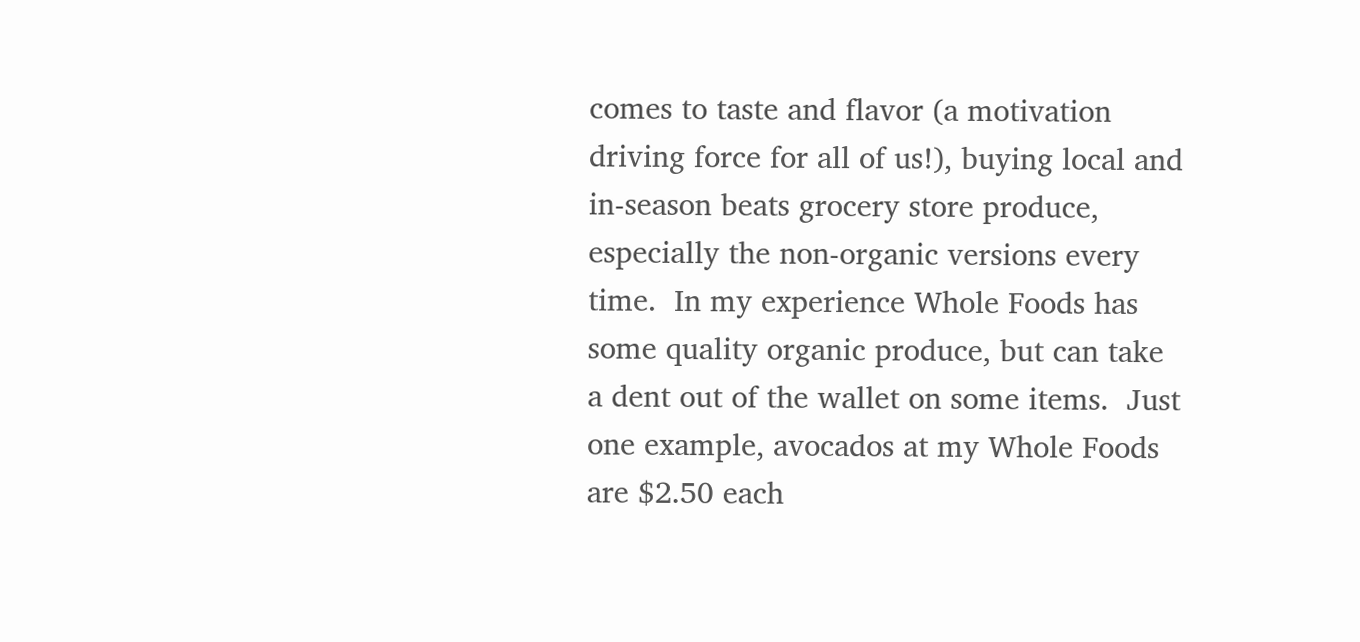comes to taste and flavor (a motivation driving force for all of us!), buying local and in-season beats grocery store produce, especially the non-organic versions every time.  In my experience Whole Foods has some quality organic produce, but can take a dent out of the wallet on some items.  Just one example, avocados at my Whole Foods are $2.50 each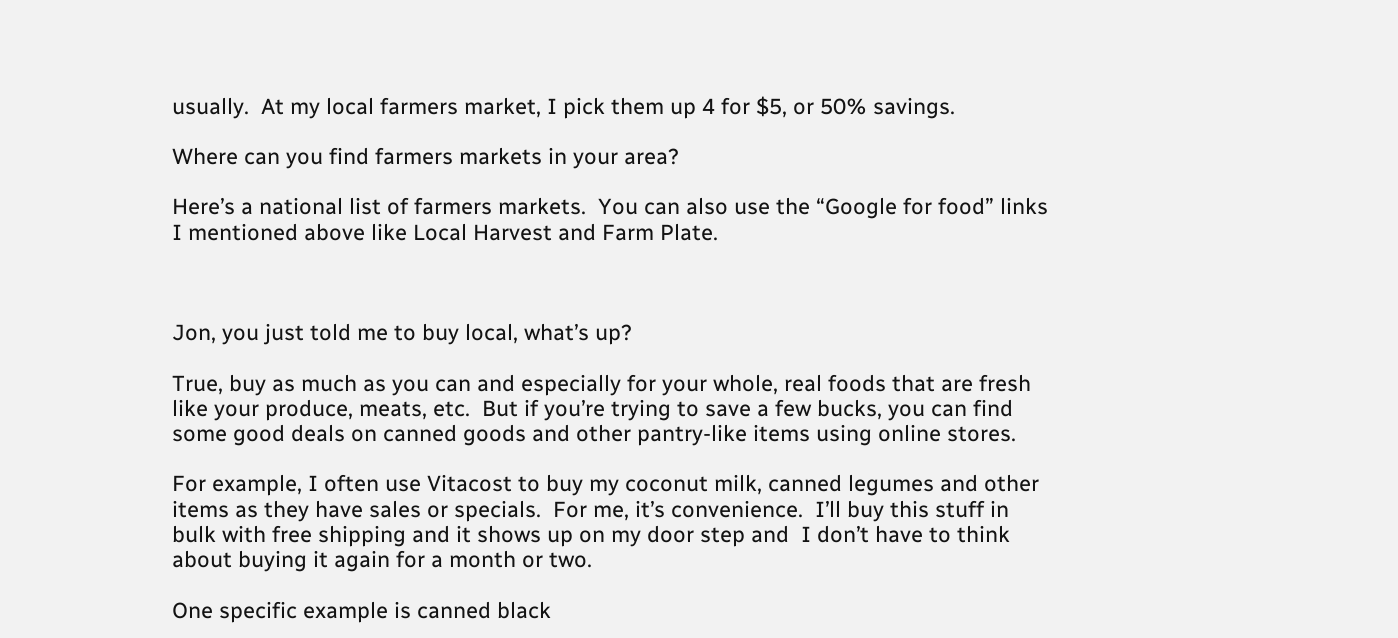usually.  At my local farmers market, I pick them up 4 for $5, or 50% savings.

Where can you find farmers markets in your area?

Here’s a national list of farmers markets.  You can also use the “Google for food” links I mentioned above like Local Harvest and Farm Plate.



Jon, you just told me to buy local, what’s up?

True, buy as much as you can and especially for your whole, real foods that are fresh like your produce, meats, etc.  But if you’re trying to save a few bucks, you can find some good deals on canned goods and other pantry-like items using online stores.

For example, I often use Vitacost to buy my coconut milk, canned legumes and other items as they have sales or specials.  For me, it’s convenience.  I’ll buy this stuff in bulk with free shipping and it shows up on my door step and  I don’t have to think about buying it again for a month or two.

One specific example is canned black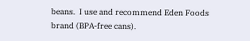beans.  I use and recommend Eden Foods brand (BPA-free cans).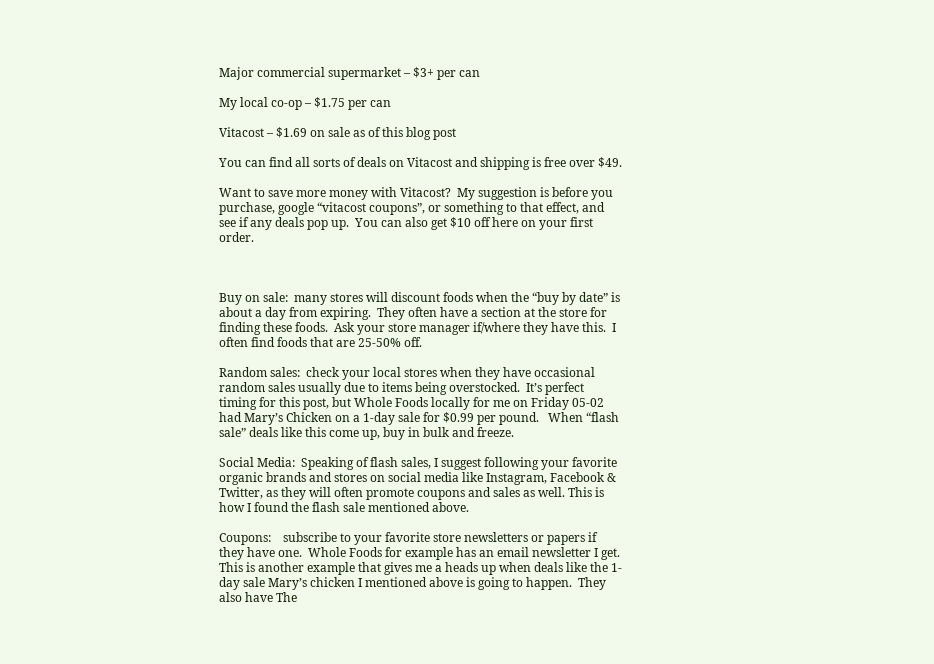Major commercial supermarket – $3+ per can

My local co-op – $1.75 per can

Vitacost – $1.69 on sale as of this blog post

You can find all sorts of deals on Vitacost and shipping is free over $49.

Want to save more money with Vitacost?  My suggestion is before you purchase, google “vitacost coupons”, or something to that effect, and see if any deals pop up.  You can also get $10 off here on your first order.



Buy on sale:  many stores will discount foods when the “buy by date” is about a day from expiring.  They often have a section at the store for finding these foods.  Ask your store manager if/where they have this.  I often find foods that are 25-50% off.

Random sales:  check your local stores when they have occasional random sales usually due to items being overstocked.  It’s perfect timing for this post, but Whole Foods locally for me on Friday 05-02 had Mary’s Chicken on a 1-day sale for $0.99 per pound.   When “flash sale” deals like this come up, buy in bulk and freeze.

Social Media:  Speaking of flash sales, I suggest following your favorite organic brands and stores on social media like Instagram, Facebook & Twitter, as they will often promote coupons and sales as well. This is how I found the flash sale mentioned above.

Coupons:    subscribe to your favorite store newsletters or papers if they have one.  Whole Foods for example has an email newsletter I get. This is another example that gives me a heads up when deals like the 1-day sale Mary’s chicken I mentioned above is going to happen.  They also have The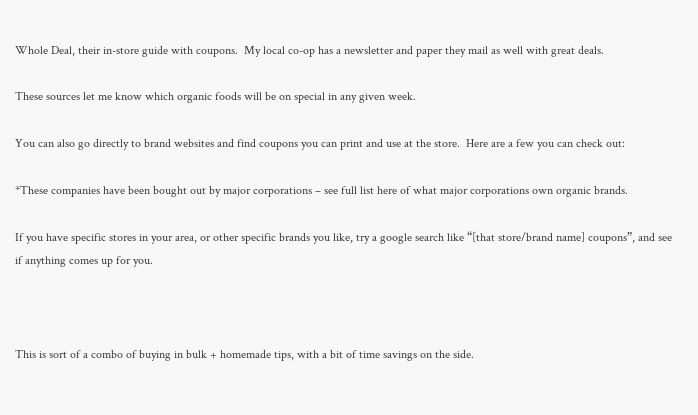Whole Deal, their in-store guide with coupons.  My local co-op has a newsletter and paper they mail as well with great deals.

These sources let me know which organic foods will be on special in any given week.

You can also go directly to brand websites and find coupons you can print and use at the store.  Here are a few you can check out:

*These companies have been bought out by major corporations – see full list here of what major corporations own organic brands.

If you have specific stores in your area, or other specific brands you like, try a google search like “[that store/brand name] coupons”, and see if anything comes up for you.



This is sort of a combo of buying in bulk + homemade tips, with a bit of time savings on the side.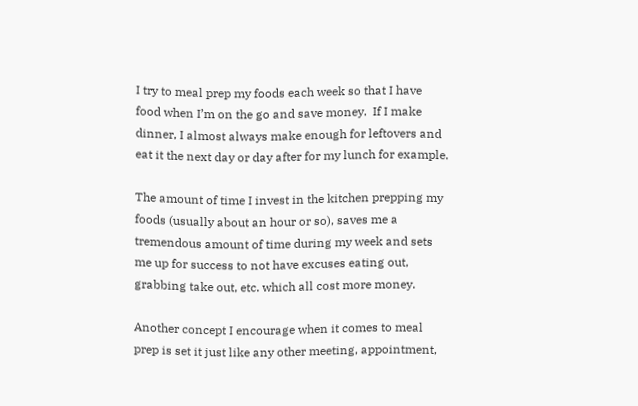I try to meal prep my foods each week so that I have food when I’m on the go and save money.  If I make dinner, I almost always make enough for leftovers and eat it the next day or day after for my lunch for example.

The amount of time I invest in the kitchen prepping my foods (usually about an hour or so), saves me a tremendous amount of time during my week and sets me up for success to not have excuses eating out, grabbing take out, etc. which all cost more money.

Another concept I encourage when it comes to meal prep is set it just like any other meeting, appointment,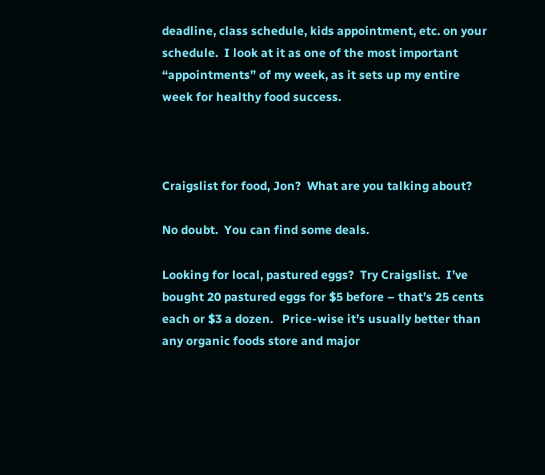deadline, class schedule, kids appointment, etc. on your schedule.  I look at it as one of the most important “appointments” of my week, as it sets up my entire week for healthy food success.



Craigslist for food, Jon?  What are you talking about?

No doubt.  You can find some deals.

Looking for local, pastured eggs?  Try Craigslist.  I’ve bought 20 pastured eggs for $5 before – that’s 25 cents each or $3 a dozen.   Price-wise it’s usually better than any organic foods store and major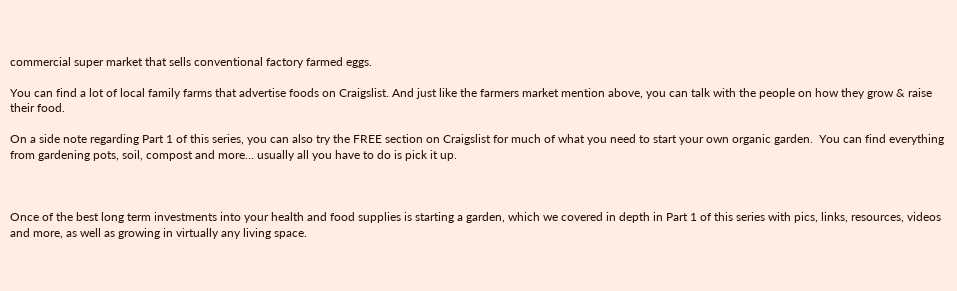commercial super market that sells conventional factory farmed eggs.

You can find a lot of local family farms that advertise foods on Craigslist. And just like the farmers market mention above, you can talk with the people on how they grow & raise their food.

On a side note regarding Part 1 of this series, you can also try the FREE section on Craigslist for much of what you need to start your own organic garden.  You can find everything from gardening pots, soil, compost and more… usually all you have to do is pick it up.



Once of the best long term investments into your health and food supplies is starting a garden, which we covered in depth in Part 1 of this series with pics, links, resources, videos and more, as well as growing in virtually any living space.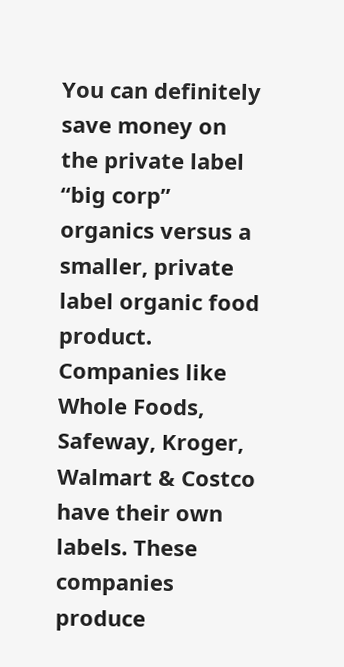You can definitely save money on the private label “big corp” organics versus a smaller, private label organic food product.  Companies like Whole Foods, Safeway, Kroger, Walmart & Costco have their own labels. These companies produce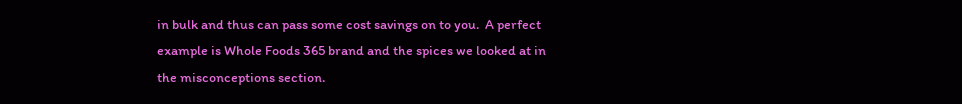in bulk and thus can pass some cost savings on to you.  A perfect example is Whole Foods 365 brand and the spices we looked at in the misconceptions section.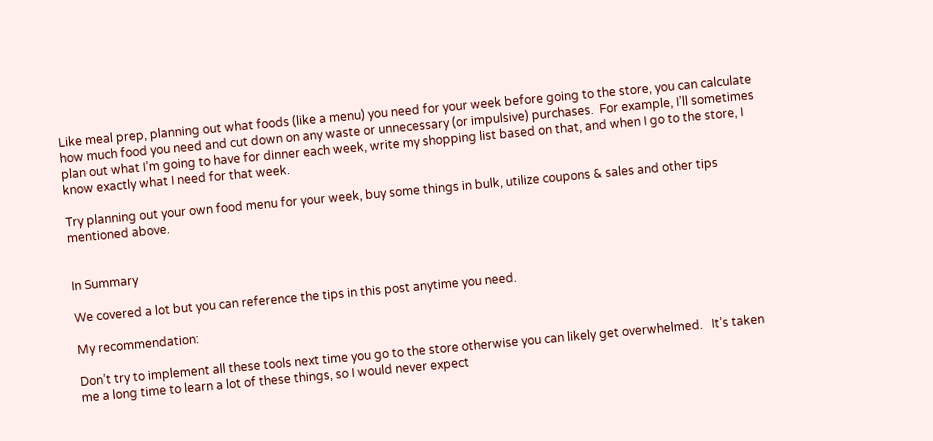Like meal prep, planning out what foods (like a menu) you need for your week before going to the store, you can calculate how much food you need and cut down on any waste or unnecessary (or impulsive) purchases.  For example, I’ll sometimes plan out what I’m going to have for dinner each week, write my shopping list based on that, and when I go to the store, I know exactly what I need for that week.

Try planning out your own food menu for your week, buy some things in bulk, utilize coupons & sales and other tips mentioned above.


In Summary

We covered a lot but you can reference the tips in this post anytime you need.

My recommendation:

Don’t try to implement all these tools next time you go to the store otherwise you can likely get overwhelmed.   It’s taken me a long time to learn a lot of these things, so I would never expect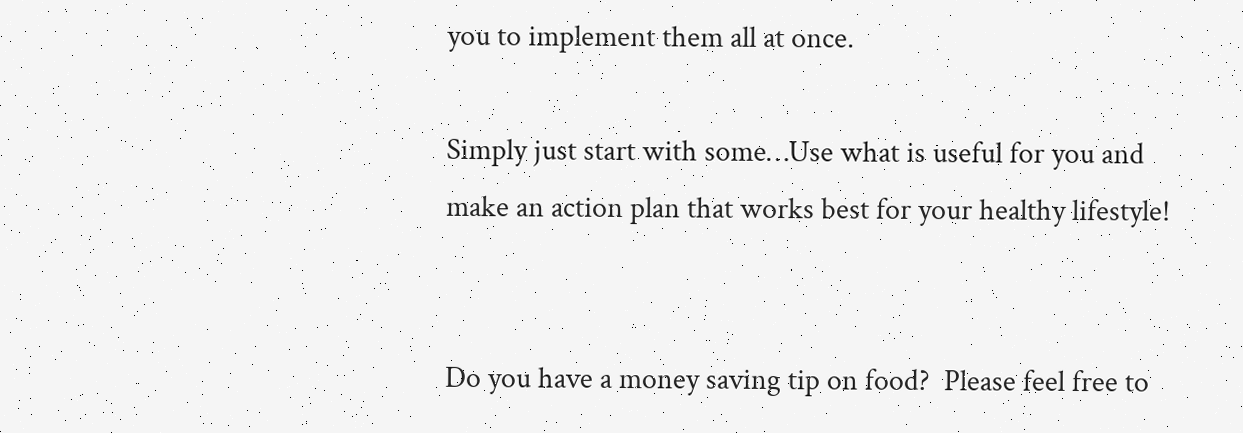you to implement them all at once.

Simply just start with some…Use what is useful for you and make an action plan that works best for your healthy lifestyle!


Do you have a money saving tip on food?  Please feel free to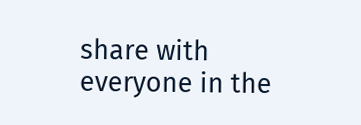share with everyone in the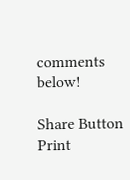comments below!

Share Button
Print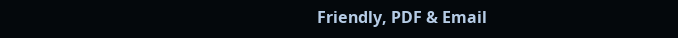Friendly, PDF & Email